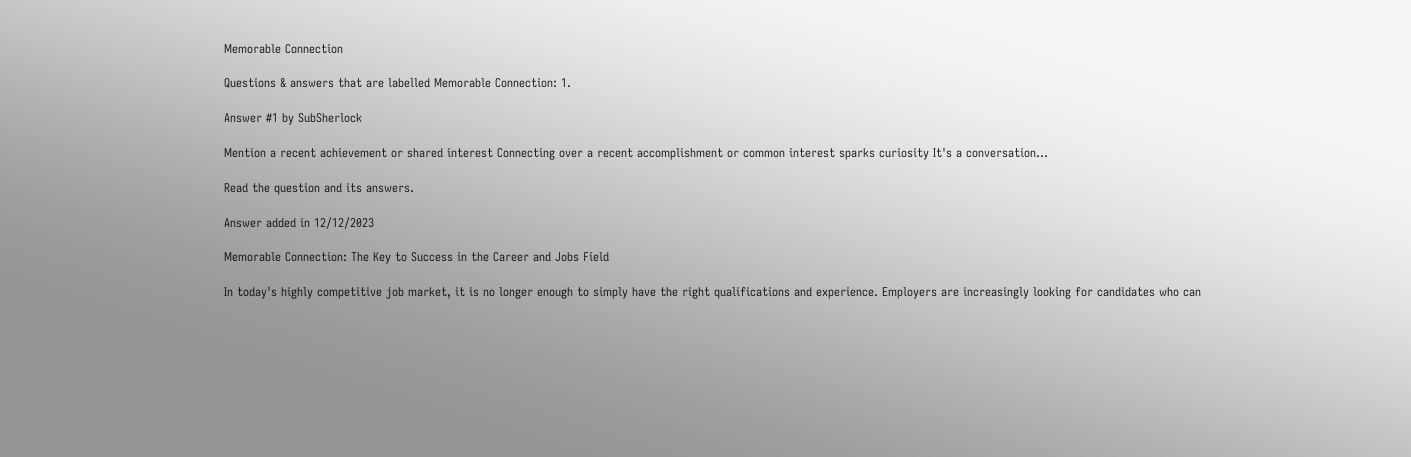Memorable Connection

Questions & answers that are labelled Memorable Connection: 1.

Answer #1 by SubSherlock

Mention a recent achievement or shared interest Connecting over a recent accomplishment or common interest sparks curiosity It's a conversation...

Read the question and its answers.

Answer added in 12/12/2023

Memorable Connection: The Key to Success in the Career and Jobs Field

In today's highly competitive job market, it is no longer enough to simply have the right qualifications and experience. Employers are increasingly looking for candidates who can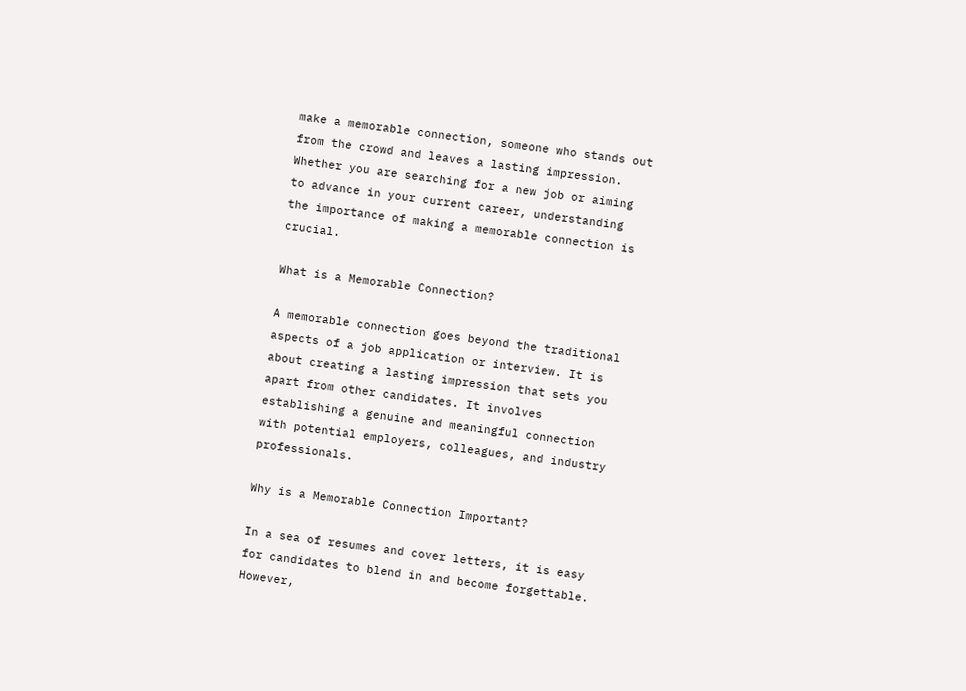make a memorable connection, someone who stands out from the crowd and leaves a lasting impression. Whether you are searching for a new job or aiming to advance in your current career, understanding the importance of making a memorable connection is crucial.

What is a Memorable Connection?

A memorable connection goes beyond the traditional aspects of a job application or interview. It is about creating a lasting impression that sets you apart from other candidates. It involves establishing a genuine and meaningful connection with potential employers, colleagues, and industry professionals.

Why is a Memorable Connection Important?

In a sea of resumes and cover letters, it is easy for candidates to blend in and become forgettable. However,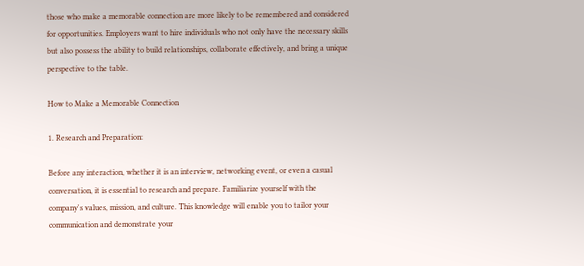those who make a memorable connection are more likely to be remembered and considered for opportunities. Employers want to hire individuals who not only have the necessary skills but also possess the ability to build relationships, collaborate effectively, and bring a unique perspective to the table.

How to Make a Memorable Connection

1. Research and Preparation:

Before any interaction, whether it is an interview, networking event, or even a casual conversation, it is essential to research and prepare. Familiarize yourself with the company's values, mission, and culture. This knowledge will enable you to tailor your communication and demonstrate your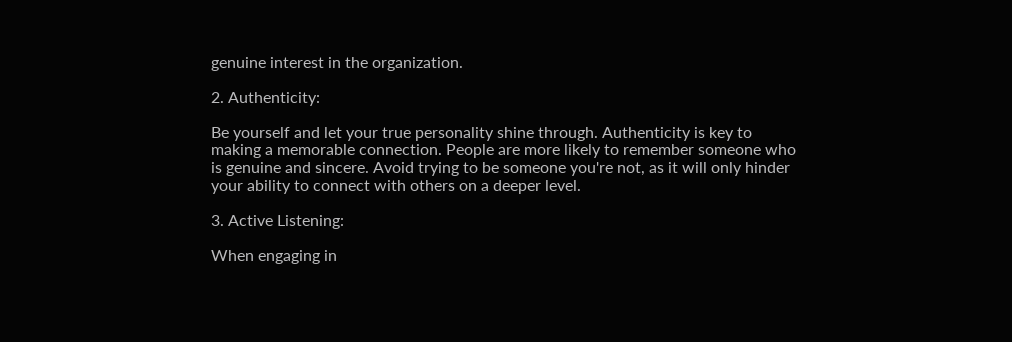genuine interest in the organization.

2. Authenticity:

Be yourself and let your true personality shine through. Authenticity is key to making a memorable connection. People are more likely to remember someone who is genuine and sincere. Avoid trying to be someone you're not, as it will only hinder your ability to connect with others on a deeper level.

3. Active Listening:

When engaging in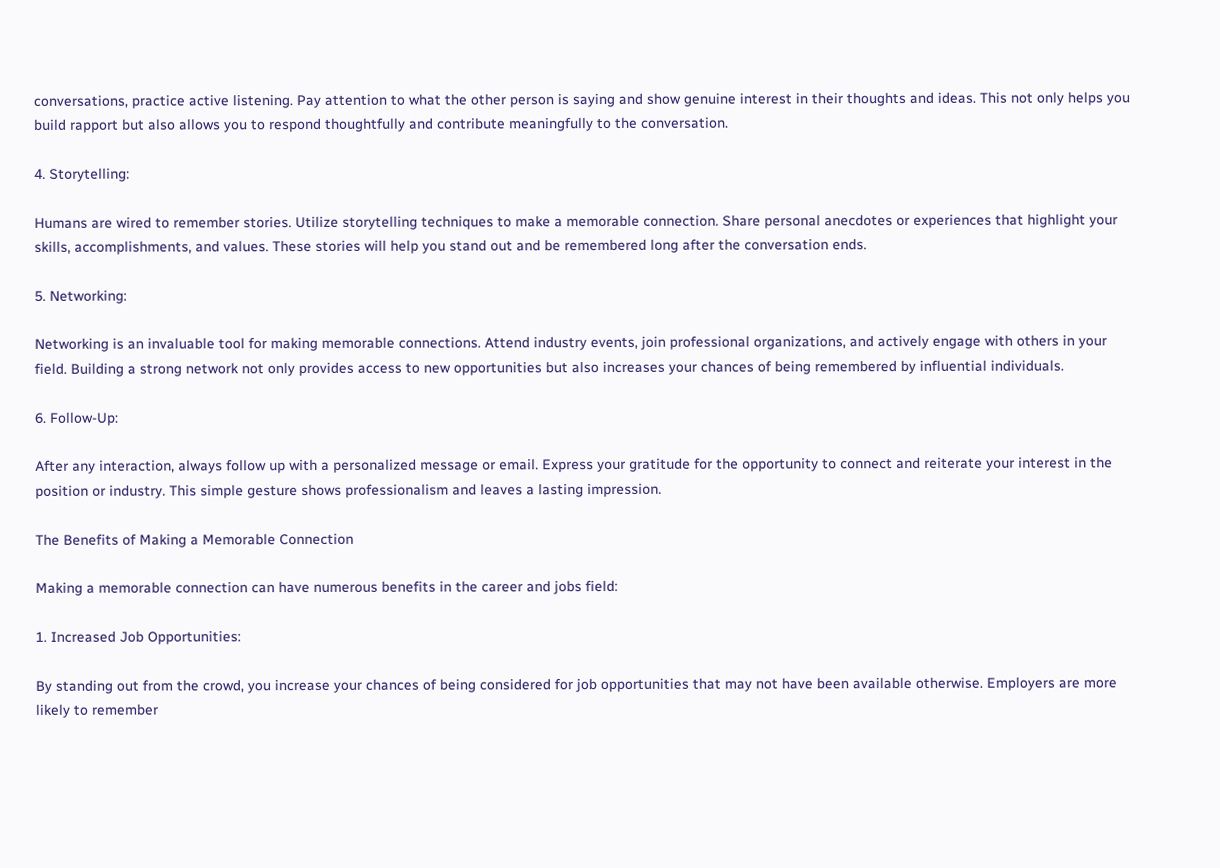conversations, practice active listening. Pay attention to what the other person is saying and show genuine interest in their thoughts and ideas. This not only helps you build rapport but also allows you to respond thoughtfully and contribute meaningfully to the conversation.

4. Storytelling:

Humans are wired to remember stories. Utilize storytelling techniques to make a memorable connection. Share personal anecdotes or experiences that highlight your skills, accomplishments, and values. These stories will help you stand out and be remembered long after the conversation ends.

5. Networking:

Networking is an invaluable tool for making memorable connections. Attend industry events, join professional organizations, and actively engage with others in your field. Building a strong network not only provides access to new opportunities but also increases your chances of being remembered by influential individuals.

6. Follow-Up:

After any interaction, always follow up with a personalized message or email. Express your gratitude for the opportunity to connect and reiterate your interest in the position or industry. This simple gesture shows professionalism and leaves a lasting impression.

The Benefits of Making a Memorable Connection

Making a memorable connection can have numerous benefits in the career and jobs field:

1. Increased Job Opportunities:

By standing out from the crowd, you increase your chances of being considered for job opportunities that may not have been available otherwise. Employers are more likely to remember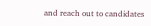and reach out to candidates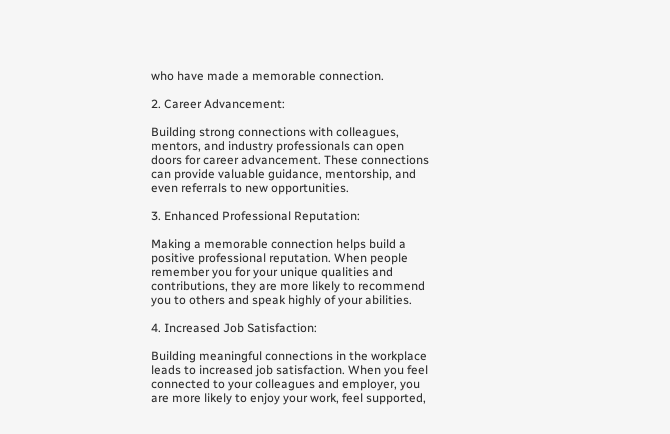who have made a memorable connection.

2. Career Advancement:

Building strong connections with colleagues, mentors, and industry professionals can open doors for career advancement. These connections can provide valuable guidance, mentorship, and even referrals to new opportunities.

3. Enhanced Professional Reputation:

Making a memorable connection helps build a positive professional reputation. When people remember you for your unique qualities and contributions, they are more likely to recommend you to others and speak highly of your abilities.

4. Increased Job Satisfaction:

Building meaningful connections in the workplace leads to increased job satisfaction. When you feel connected to your colleagues and employer, you are more likely to enjoy your work, feel supported,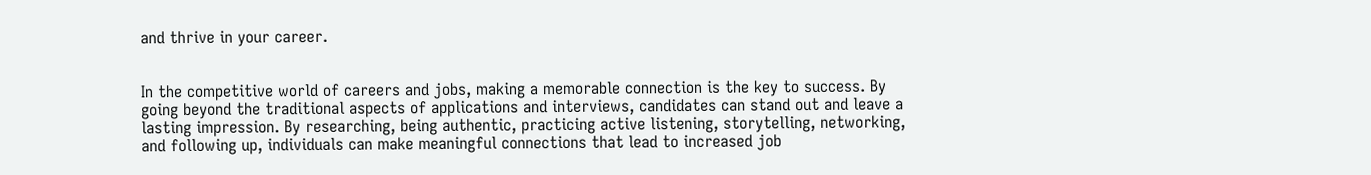and thrive in your career.


In the competitive world of careers and jobs, making a memorable connection is the key to success. By going beyond the traditional aspects of applications and interviews, candidates can stand out and leave a lasting impression. By researching, being authentic, practicing active listening, storytelling, networking, and following up, individuals can make meaningful connections that lead to increased job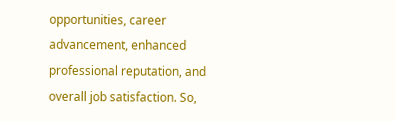opportunities, career advancement, enhanced professional reputation, and overall job satisfaction. So,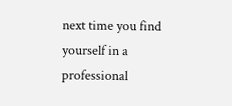next time you find yourself in a professional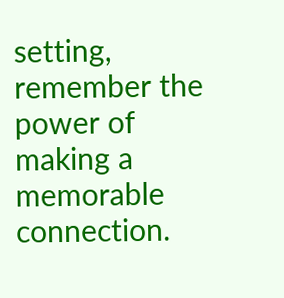setting, remember the power of making a memorable connection.